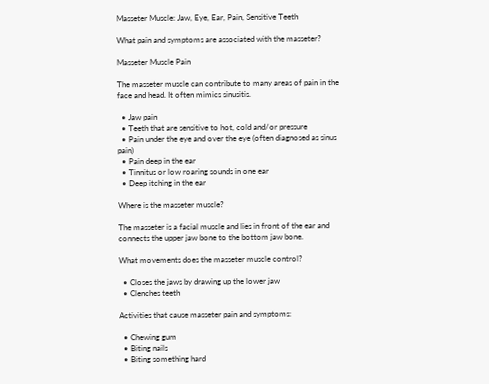Masseter Muscle: Jaw, Eye, Ear, Pain, Sensitive Teeth

What pain and symptoms are associated with the masseter?

Masseter Muscle Pain

The masseter muscle can contribute to many areas of pain in the face and head. It often mimics sinusitis.

  • Jaw pain
  • Teeth that are sensitive to hot, cold and/or pressure
  • Pain under the eye and over the eye (often diagnosed as sinus pain)
  • Pain deep in the ear
  • Tinnitus or low roaring sounds in one ear
  • Deep itching in the ear

Where is the masseter muscle?

The masseter is a facial muscle and lies in front of the ear and connects the upper jaw bone to the bottom jaw bone.

What movements does the masseter muscle control?

  • Closes the jaws by drawing up the lower jaw
  • Clenches teeth

Activities that cause masseter pain and symptoms:

  • Chewing gum
  • Biting nails
  • Biting something hard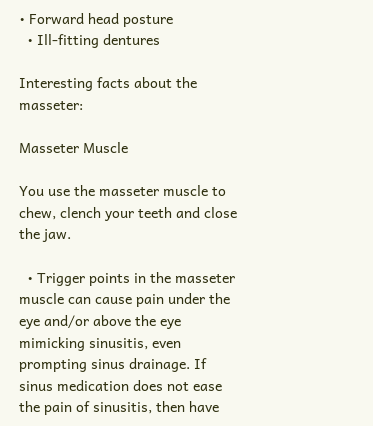• Forward head posture
  • Ill-fitting dentures

Interesting facts about the masseter:

Masseter Muscle

You use the masseter muscle to chew, clench your teeth and close the jaw.

  • Trigger points in the masseter muscle can cause pain under the eye and/or above the eye mimicking sinusitis, even prompting sinus drainage. If sinus medication does not ease the pain of sinusitis, then have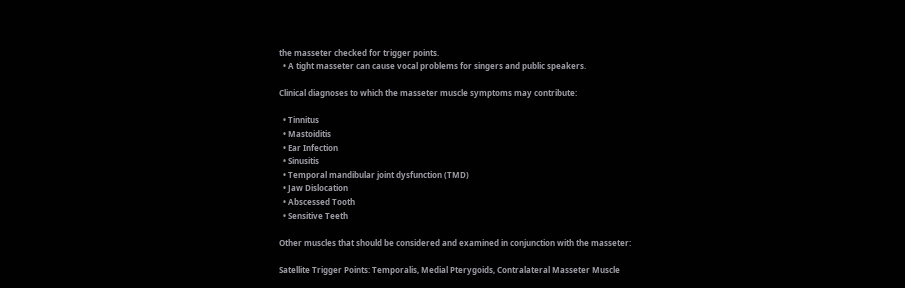the masseter checked for trigger points.
  • A tight masseter can cause vocal problems for singers and public speakers.

Clinical diagnoses to which the masseter muscle symptoms may contribute:

  • Tinnitus
  • Mastoiditis
  • Ear Infection
  • Sinusitis
  • Temporal mandibular joint dysfunction (TMD)
  • Jaw Dislocation
  • Abscessed Tooth
  • Sensitive Teeth

Other muscles that should be considered and examined in conjunction with the masseter:

Satellite Trigger Points: Temporalis, Medial Pterygoids, Contralateral Masseter Muscle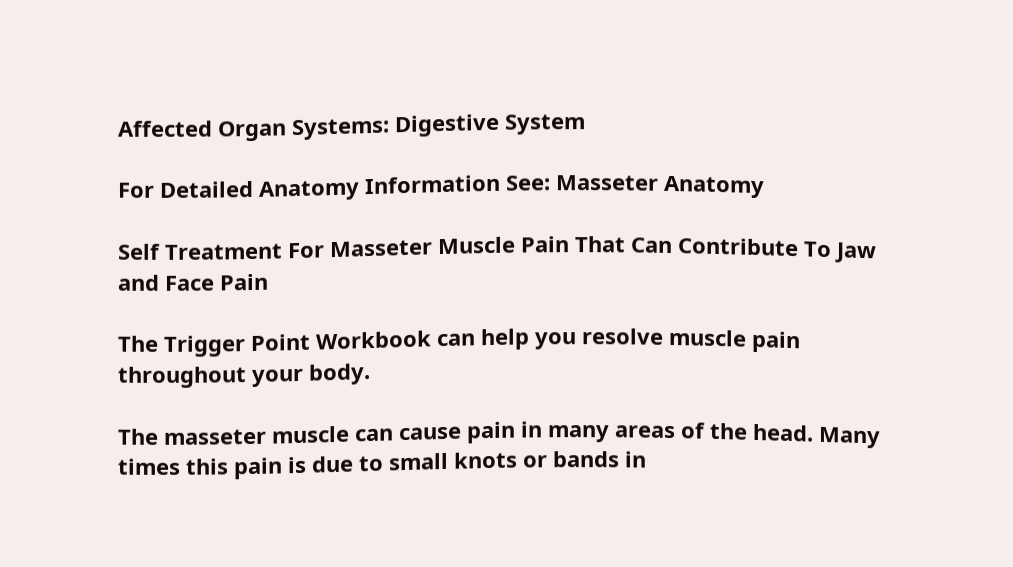Affected Organ Systems: Digestive System

For Detailed Anatomy Information See: Masseter Anatomy

Self Treatment For Masseter Muscle Pain That Can Contribute To Jaw and Face Pain

The Trigger Point Workbook can help you resolve muscle pain throughout your body.

The masseter muscle can cause pain in many areas of the head. Many times this pain is due to small knots or bands in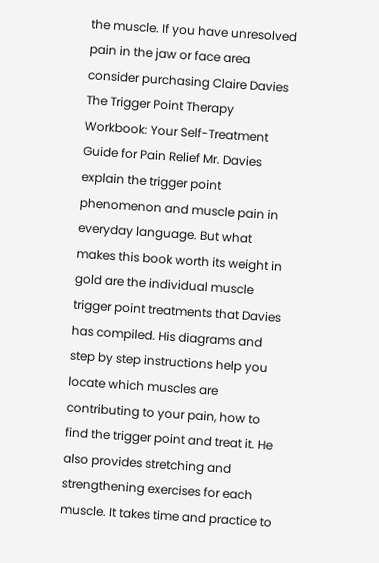the muscle. If you have unresolved pain in the jaw or face area consider purchasing Claire Davies The Trigger Point Therapy Workbook: Your Self-Treatment Guide for Pain Relief Mr. Davies explain the trigger point phenomenon and muscle pain in everyday language. But what makes this book worth its weight in gold are the individual muscle trigger point treatments that Davies has compiled. His diagrams and step by step instructions help you locate which muscles are contributing to your pain, how to find the trigger point and treat it. He also provides stretching and strengthening exercises for each muscle. It takes time and practice to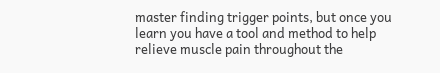master finding trigger points, but once you learn you have a tool and method to help relieve muscle pain throughout the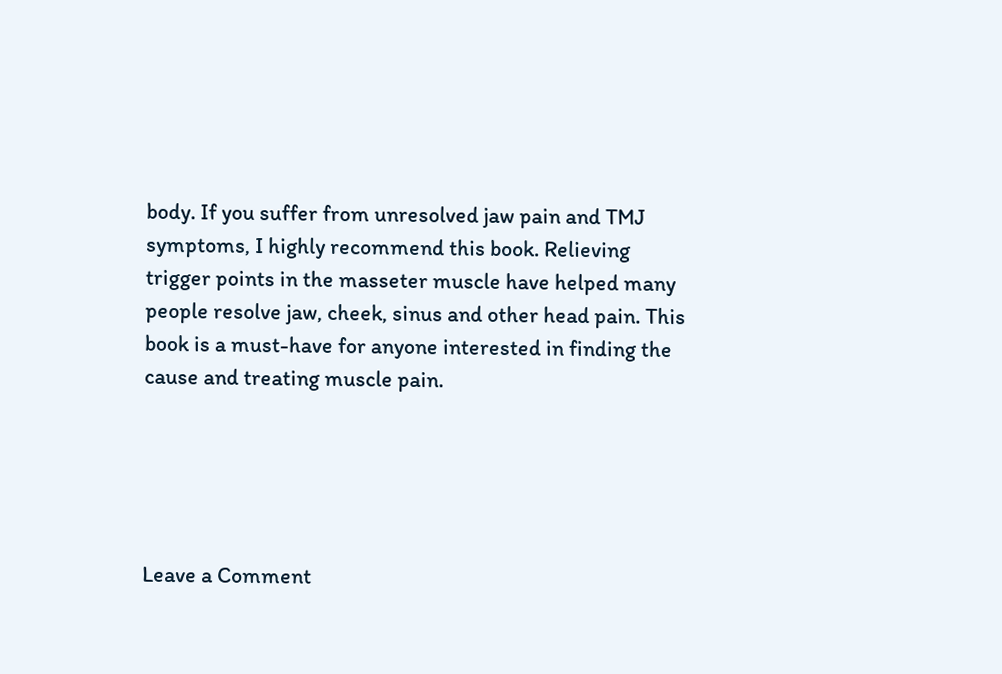body. If you suffer from unresolved jaw pain and TMJ symptoms, I highly recommend this book. Relieving trigger points in the masseter muscle have helped many people resolve jaw, cheek, sinus and other head pain. This book is a must-have for anyone interested in finding the cause and treating muscle pain.





Leave a Comment